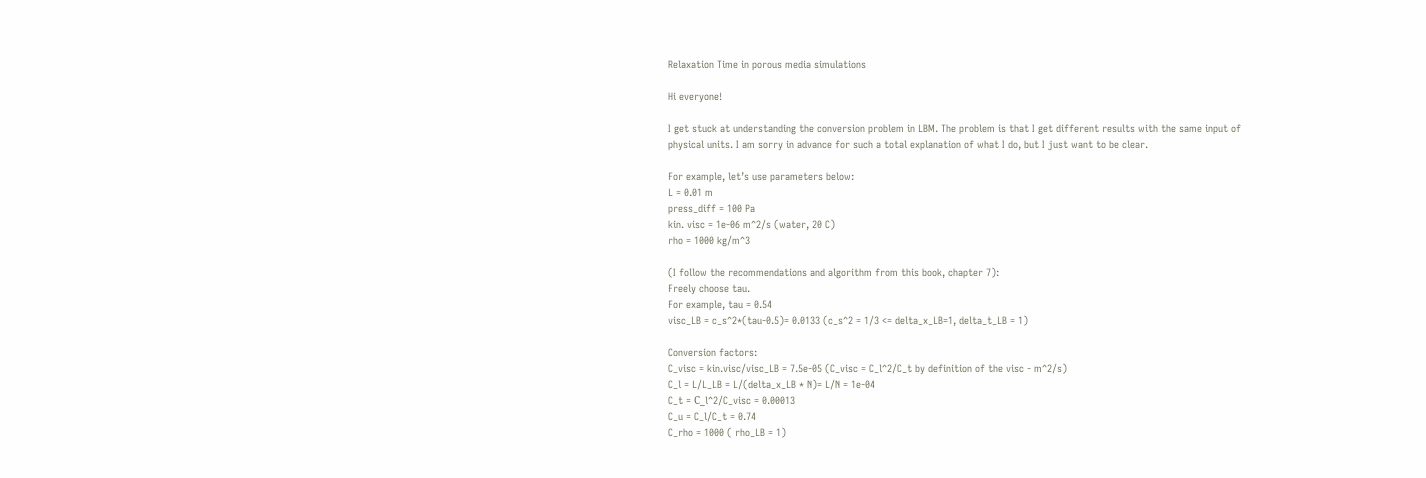Relaxation Time in porous media simulations

Hi everyone!

I get stuck at understanding the conversion problem in LBM. The problem is that I get different results with the same input of physical units. I am sorry in advance for such a total explanation of what I do, but I just want to be clear.

For example, let’s use parameters below:
L = 0.01 m
press_diff = 100 Pa
kin. visc = 1e-06 m^2/s (water, 20 C)
rho = 1000 kg/m^3

(I follow the recommendations and algorithm from this book, chapter 7):
Freely choose tau.
For example, tau = 0.54
visc_LB = c_s^2*(tau-0.5)= 0.0133 (c_s^2 = 1/3 <= delta_x_LB=1, delta_t_LB = 1)

Conversion factors:
C_visc = kin.visc/visc_LB = 7.5e-05 (C_visc = C_l^2/C_t by definition of the visc - m^2/s)
C_l = L/L_LB = L/(delta_x_LB * N)= L/N = 1e-04
C_t = С_l^2/C_visc = 0.00013
C_u = C_l/C_t = 0.74
C_rho = 1000 ( rho_LB = 1)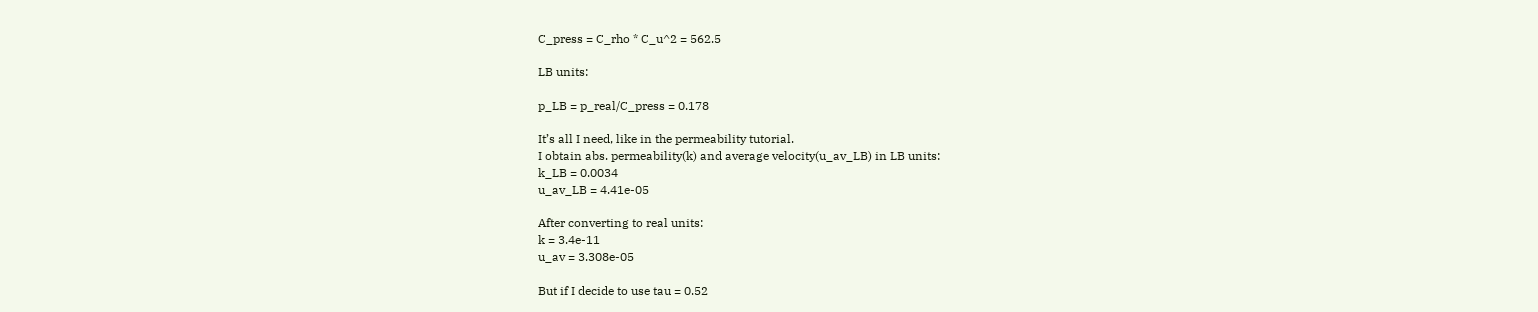C_press = C_rho * C_u^2 = 562.5

LB units:

p_LB = p_real/C_press = 0.178

It’s all I need, like in the permeability tutorial.
I obtain abs. permeability(k) and average velocity(u_av_LB) in LB units:
k_LB = 0.0034
u_av_LB = 4.41e-05

After converting to real units:
k = 3.4e-11
u_av = 3.308e-05

But if I decide to use tau = 0.52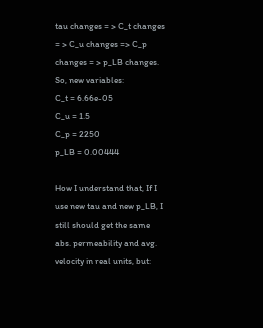tau changes = > C_t changes = > C_u changes => C_p changes = > p_LB changes. So, new variables:
C_t = 6.66e-05
C_u = 1.5
C_p = 2250
p_LB = 0.00444

How I understand that, If I use new tau and new p_LB, I still should get the same abs. permeability and avg. velocity in real units, but: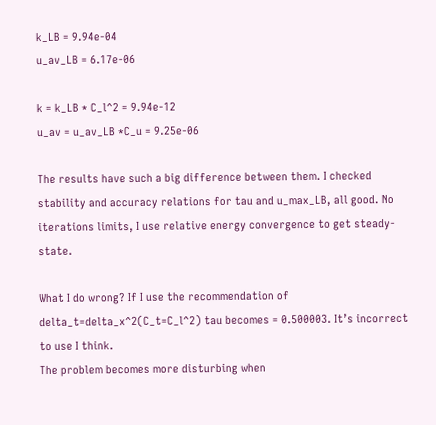k_LB = 9.94e-04
u_av_LB = 6.17e-06

k = k_LB * C_l^2 = 9.94e-12
u_av = u_av_LB *C_u = 9.25e-06

The results have such a big difference between them. I checked stability and accuracy relations for tau and u_max_LB, all good. No iterations limits, I use relative energy convergence to get steady-state.

What I do wrong? If I use the recommendation of delta_t=delta_x^2(C_t=C_l^2) tau becomes = 0.500003. It’s incorrect to use I think.
The problem becomes more disturbing when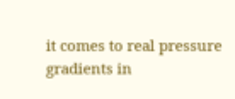it comes to real pressure gradients in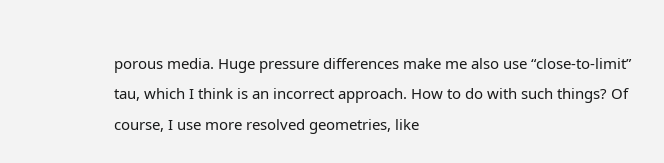porous media. Huge pressure differences make me also use “close-to-limit” tau, which I think is an incorrect approach. How to do with such things? Of course, I use more resolved geometries, like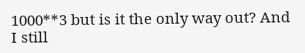1000**3 but is it the only way out? And I still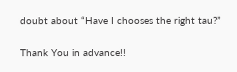doubt about “Have I chooses the right tau?”

Thank You in advance!!